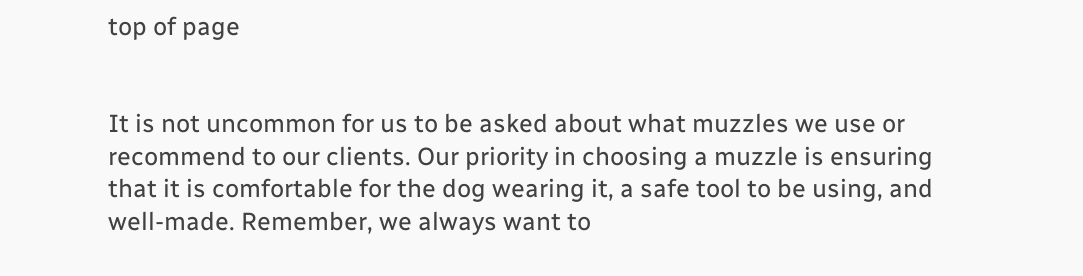top of page


It is not uncommon for us to be asked about what muzzles we use or recommend to our clients. Our priority in choosing a muzzle is ensuring that it is comfortable for the dog wearing it, a safe tool to be using, and well-made. Remember, we always want to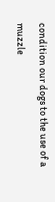condition our dogs to the use of a muzzle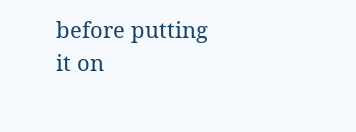before putting it on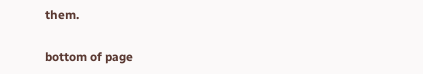them.

bottom of page